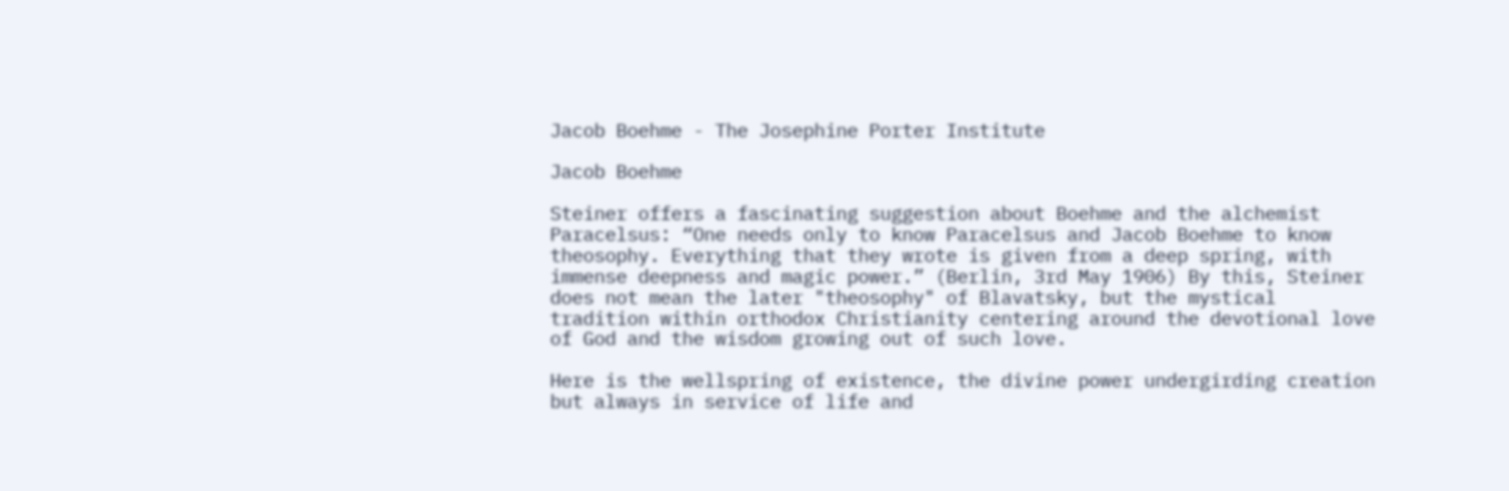Jacob Boehme - The Josephine Porter Institute

Jacob Boehme

Steiner offers a fascinating suggestion about Boehme and the alchemist Paracelsus: “One needs only to know Paracelsus and Jacob Boehme to know theosophy. Everything that they wrote is given from a deep spring, with immense deepness and magic power.” (Berlin, 3rd May 1906) By this, Steiner does not mean the later "theosophy" of Blavatsky, but the mystical tradition within orthodox Christianity centering around the devotional love of God and the wisdom growing out of such love.

Here is the wellspring of existence, the divine power undergirding creation but always in service of life and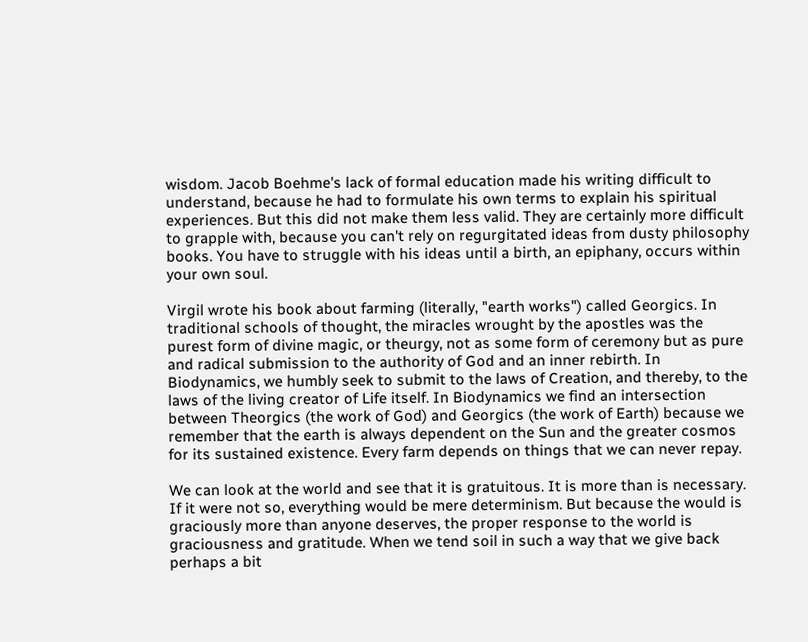wisdom. Jacob Boehme's lack of formal education made his writing difficult to understand, because he had to formulate his own terms to explain his spiritual experiences. But this did not make them less valid. They are certainly more difficult to grapple with, because you can't rely on regurgitated ideas from dusty philosophy books. You have to struggle with his ideas until a birth, an epiphany, occurs within your own soul.

Virgil wrote his book about farming (literally, "earth works") called Georgics. In traditional schools of thought, the miracles wrought by the apostles was the purest form of divine magic, or theurgy, not as some form of ceremony but as pure and radical submission to the authority of God and an inner rebirth. In Biodynamics, we humbly seek to submit to the laws of Creation, and thereby, to the laws of the living creator of Life itself. In Biodynamics we find an intersection between Theorgics (the work of God) and Georgics (the work of Earth) because we remember that the earth is always dependent on the Sun and the greater cosmos for its sustained existence. Every farm depends on things that we can never repay.

We can look at the world and see that it is gratuitous. It is more than is necessary. If it were not so, everything would be mere determinism. But because the would is graciously more than anyone deserves, the proper response to the world is graciousness and gratitude. When we tend soil in such a way that we give back perhaps a bit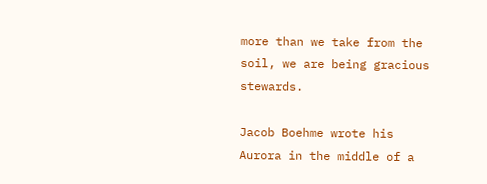more than we take from the soil, we are being gracious stewards.

Jacob Boehme wrote his Aurora in the middle of a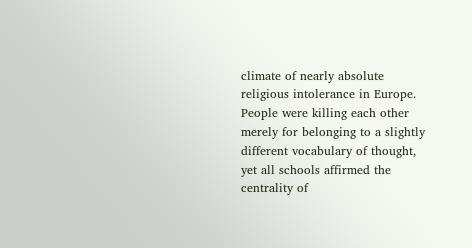climate of nearly absolute religious intolerance in Europe. People were killing each other merely for belonging to a slightly different vocabulary of thought, yet all schools affirmed the centrality of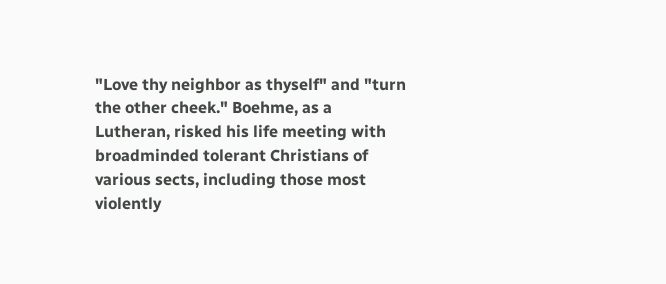"Love thy neighbor as thyself" and "turn the other cheek." Boehme, as a Lutheran, risked his life meeting with broadminded tolerant Christians of various sects, including those most violently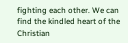fighting each other. We can find the kindled heart of the Christian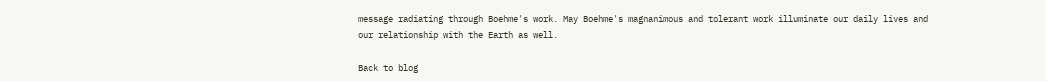message radiating through Boehme's work. May Boehme's magnanimous and tolerant work illuminate our daily lives and our relationship with the Earth as well.

Back to blog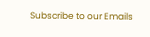Subscribe to our Emails